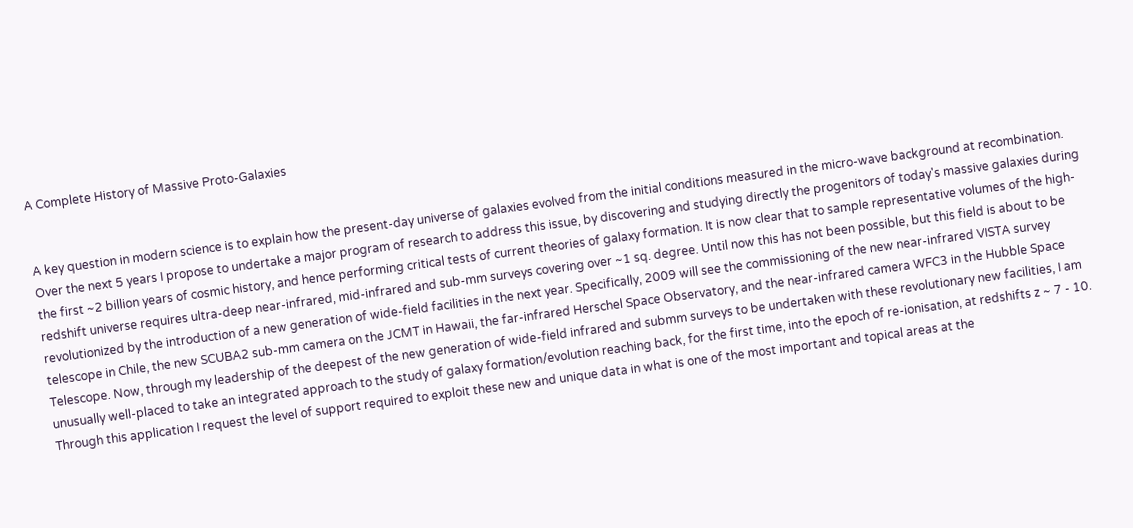A Complete History of Massive Proto-Galaxies


A key question in modern science is to explain how the present-day universe of galaxies evolved from the initial conditions measured in the micro-wave background at recombination. Over the next 5 years I propose to undertake a major program of research to address this issue, by discovering and studying directly the progenitors of today's massive galaxies during the first ~2 billion years of cosmic history, and hence performing critical tests of current theories of galaxy formation. It is now clear that to sample representative volumes of the high-redshift universe requires ultra-deep near-infrared, mid-infrared and sub-mm surveys covering over ~1 sq. degree. Until now this has not been possible, but this field is about to be revolutionized by the introduction of a new generation of wide-field facilities in the next year. Specifically, 2009 will see the commissioning of the new near-infrared VISTA survey telescope in Chile, the new SCUBA2 sub-mm camera on the JCMT in Hawaii, the far-infrared Herschel Space Observatory, and the near-infrared camera WFC3 in the Hubble Space Telescope. Now, through my leadership of the deepest of the new generation of wide-field infrared and submm surveys to be undertaken with these revolutionary new facilities, I am unusually well-placed to take an integrated approach to the study of galaxy formation/evolution reaching back, for the first time, into the epoch of re-ionisation, at redshifts z ~ 7 - 10. Through this application I request the level of support required to exploit these new and unique data in what is one of the most important and topical areas at the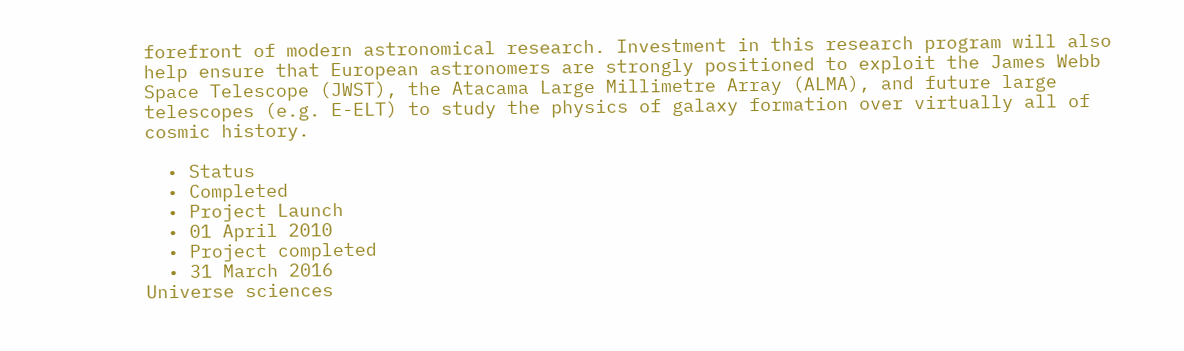forefront of modern astronomical research. Investment in this research program will also help ensure that European astronomers are strongly positioned to exploit the James Webb Space Telescope (JWST), the Atacama Large Millimetre Array (ALMA), and future large telescopes (e.g. E-ELT) to study the physics of galaxy formation over virtually all of cosmic history.

  • Status
  • Completed
  • Project Launch
  • 01 April 2010
  • Project completed
  • 31 March 2016
Universe sciences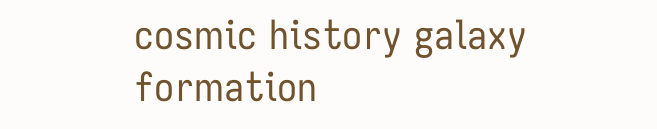cosmic history galaxy formation